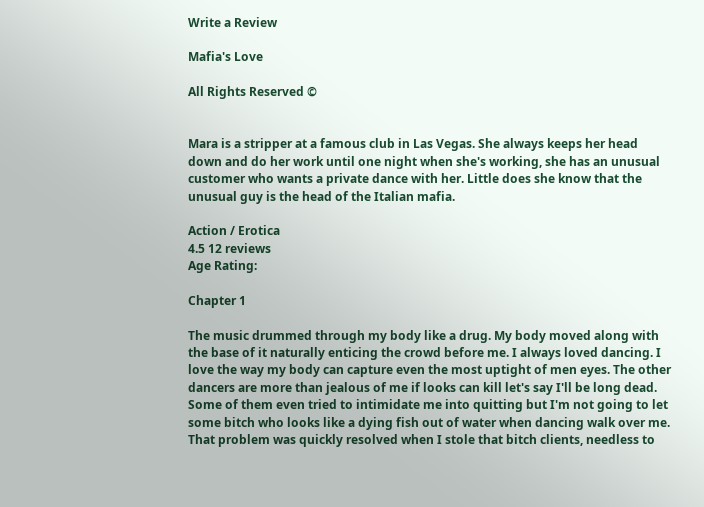Write a Review

Mafia's Love

All Rights Reserved ©


Mara is a stripper at a famous club in Las Vegas. She always keeps her head down and do her work until one night when she's working, she has an unusual customer who wants a private dance with her. Little does she know that the unusual guy is the head of the Italian mafia.

Action / Erotica
4.5 12 reviews
Age Rating:

Chapter 1

The music drummed through my body like a drug. My body moved along with the base of it naturally enticing the crowd before me. I always loved dancing. I love the way my body can capture even the most uptight of men eyes. The other dancers are more than jealous of me if looks can kill let's say I'll be long dead. Some of them even tried to intimidate me into quitting but I'm not going to let some bitch who looks like a dying fish out of water when dancing walk over me. That problem was quickly resolved when I stole that bitch clients, needless to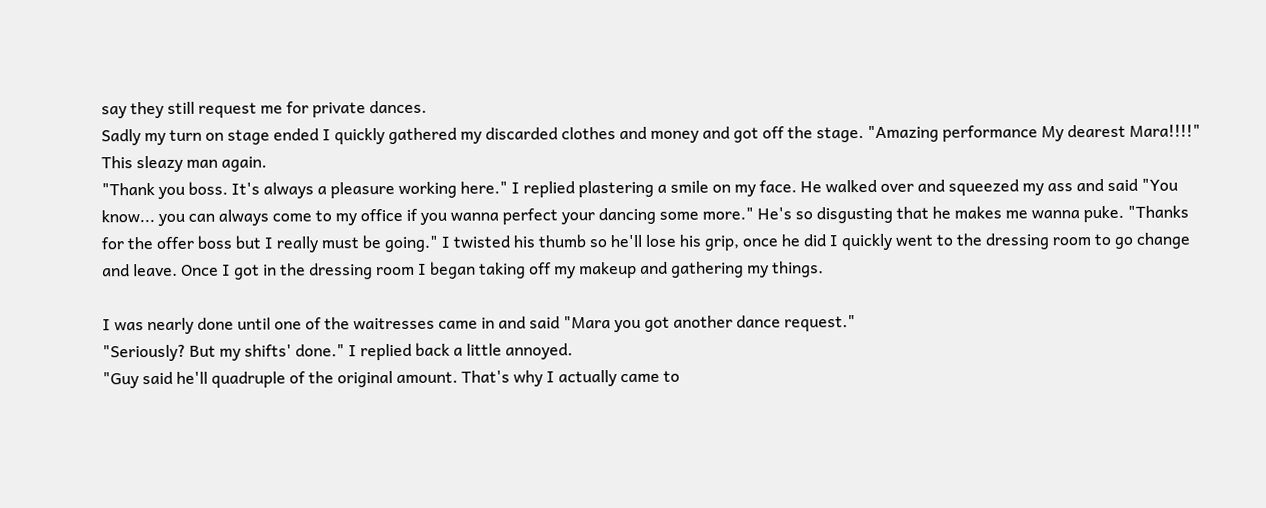say they still request me for private dances.
Sadly my turn on stage ended I quickly gathered my discarded clothes and money and got off the stage. "Amazing performance My dearest Mara!!!!" This sleazy man again.
"Thank you boss. It's always a pleasure working here." I replied plastering a smile on my face. He walked over and squeezed my ass and said "You know... you can always come to my office if you wanna perfect your dancing some more." He's so disgusting that he makes me wanna puke. "Thanks for the offer boss but I really must be going." I twisted his thumb so he'll lose his grip, once he did I quickly went to the dressing room to go change and leave. Once I got in the dressing room I began taking off my makeup and gathering my things.

I was nearly done until one of the waitresses came in and said "Mara you got another dance request."
"Seriously? But my shifts' done." I replied back a little annoyed.
"Guy said he'll quadruple of the original amount. That's why I actually came to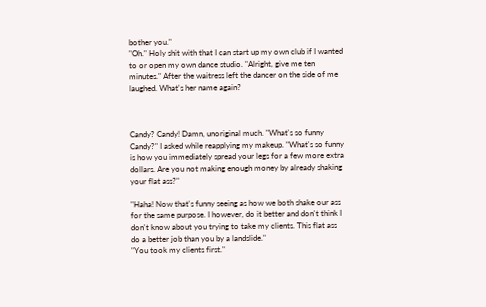bother you."
"Oh." Holy shit with that I can start up my own club if I wanted to or open my own dance studio. "Alright, give me ten minutes." After the waitress left the dancer on the side of me laughed. What's her name again?



Candy? Candy! Damn, unoriginal much. "What's so funny Candy?" I asked while reapplying my makeup. "What's so funny is how you immediately spread your legs for a few more extra dollars. Are you not making enough money by already shaking your flat ass?"

"Haha! Now that's funny seeing as how we both shake our ass for the same purpose. I however, do it better and don't think I don't know about you trying to take my clients. This flat ass do a better job than you by a landslide."
"You took my clients first."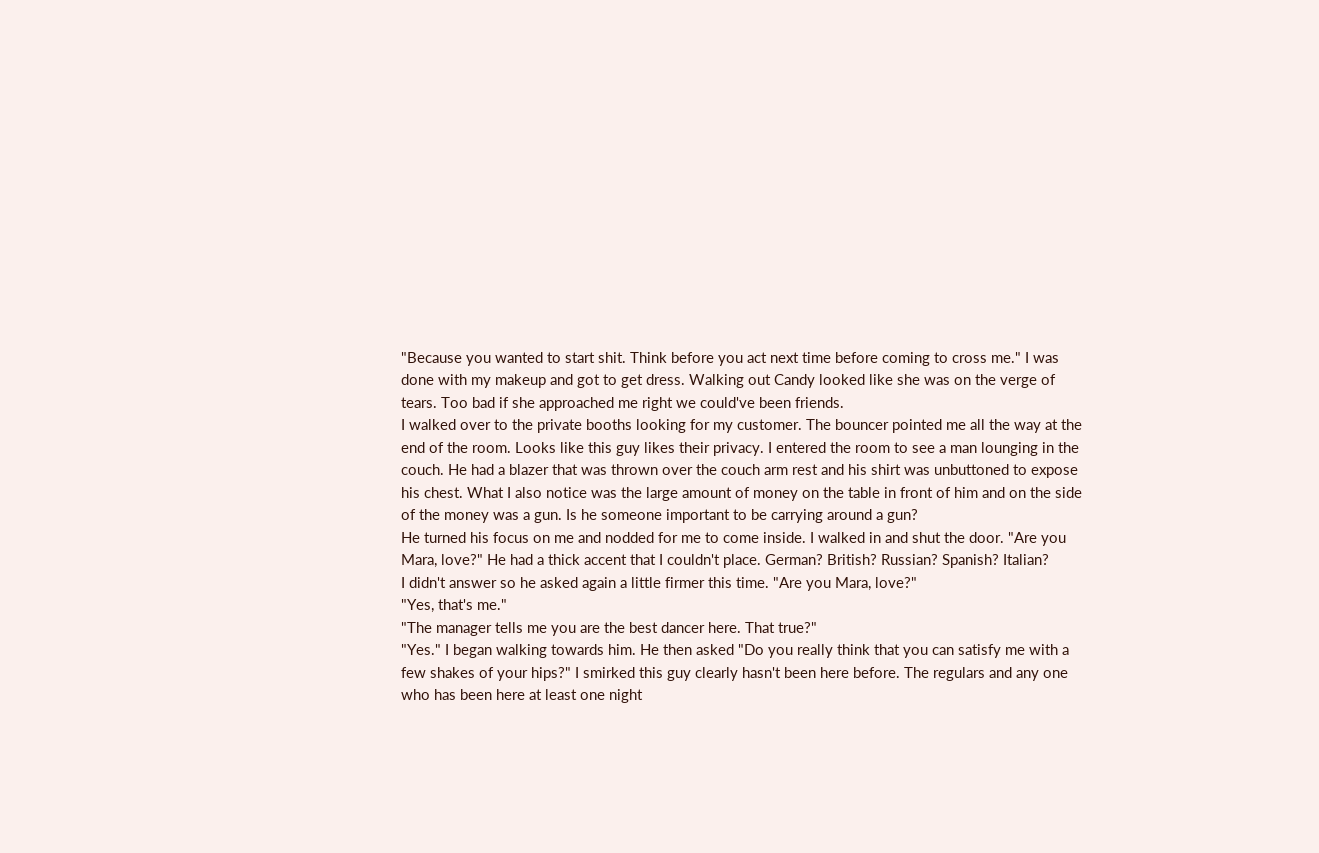"Because you wanted to start shit. Think before you act next time before coming to cross me." I was done with my makeup and got to get dress. Walking out Candy looked like she was on the verge of tears. Too bad if she approached me right we could've been friends.
I walked over to the private booths looking for my customer. The bouncer pointed me all the way at the end of the room. Looks like this guy likes their privacy. I entered the room to see a man lounging in the couch. He had a blazer that was thrown over the couch arm rest and his shirt was unbuttoned to expose his chest. What I also notice was the large amount of money on the table in front of him and on the side of the money was a gun. Is he someone important to be carrying around a gun?
He turned his focus on me and nodded for me to come inside. I walked in and shut the door. "Are you Mara, love?" He had a thick accent that I couldn't place. German? British? Russian? Spanish? Italian?
I didn't answer so he asked again a little firmer this time. "Are you Mara, love?"
"Yes, that's me."
"The manager tells me you are the best dancer here. That true?"
"Yes." I began walking towards him. He then asked "Do you really think that you can satisfy me with a few shakes of your hips?" I smirked this guy clearly hasn't been here before. The regulars and any one who has been here at least one night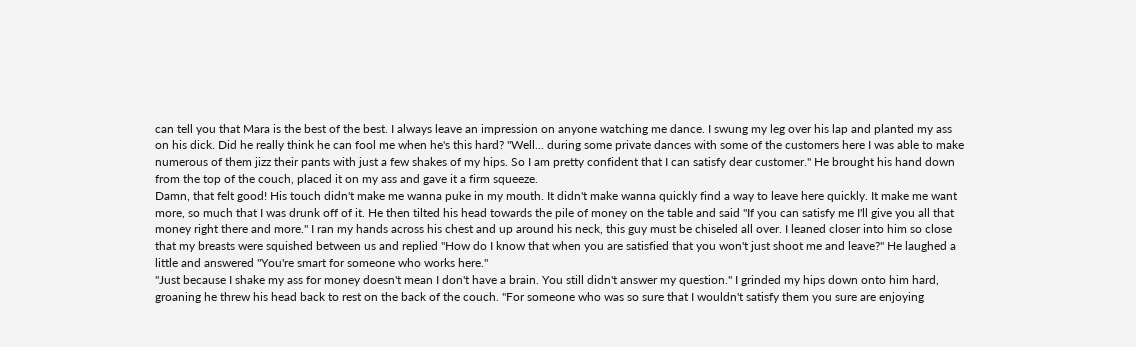can tell you that Mara is the best of the best. I always leave an impression on anyone watching me dance. I swung my leg over his lap and planted my ass on his dick. Did he really think he can fool me when he's this hard? "Well... during some private dances with some of the customers here I was able to make numerous of them jizz their pants with just a few shakes of my hips. So I am pretty confident that I can satisfy dear customer." He brought his hand down from the top of the couch, placed it on my ass and gave it a firm squeeze.
Damn, that felt good! His touch didn't make me wanna puke in my mouth. It didn't make wanna quickly find a way to leave here quickly. It make me want more, so much that I was drunk off of it. He then tilted his head towards the pile of money on the table and said "If you can satisfy me I'll give you all that money right there and more." I ran my hands across his chest and up around his neck, this guy must be chiseled all over. I leaned closer into him so close that my breasts were squished between us and replied "How do I know that when you are satisfied that you won't just shoot me and leave?" He laughed a little and answered "You're smart for someone who works here."
"Just because I shake my ass for money doesn't mean I don't have a brain. You still didn't answer my question." I grinded my hips down onto him hard, groaning he threw his head back to rest on the back of the couch. "For someone who was so sure that I wouldn't satisfy them you sure are enjoying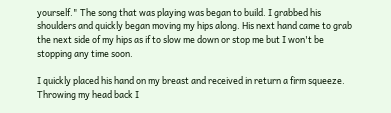yourself." The song that was playing was began to build. I grabbed his shoulders and quickly began moving my hips along. His next hand came to grab the next side of my hips as if to slow me down or stop me but I won't be stopping any time soon.

I quickly placed his hand on my breast and received in return a firm squeeze. Throwing my head back I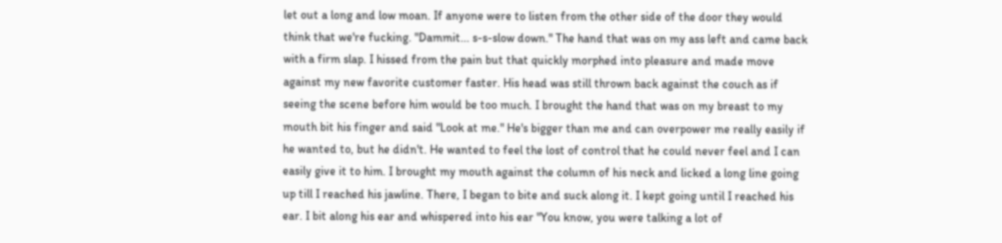let out a long and low moan. If anyone were to listen from the other side of the door they would think that we're fucking. "Dammit... s-s-slow down." The hand that was on my ass left and came back with a firm slap. I hissed from the pain but that quickly morphed into pleasure and made move against my new favorite customer faster. His head was still thrown back against the couch as if seeing the scene before him would be too much. I brought the hand that was on my breast to my mouth bit his finger and said "Look at me." He's bigger than me and can overpower me really easily if he wanted to, but he didn't. He wanted to feel the lost of control that he could never feel and I can easily give it to him. I brought my mouth against the column of his neck and licked a long line going up till I reached his jawline. There, I began to bite and suck along it. I kept going until I reached his ear. I bit along his ear and whispered into his ear "You know, you were talking a lot of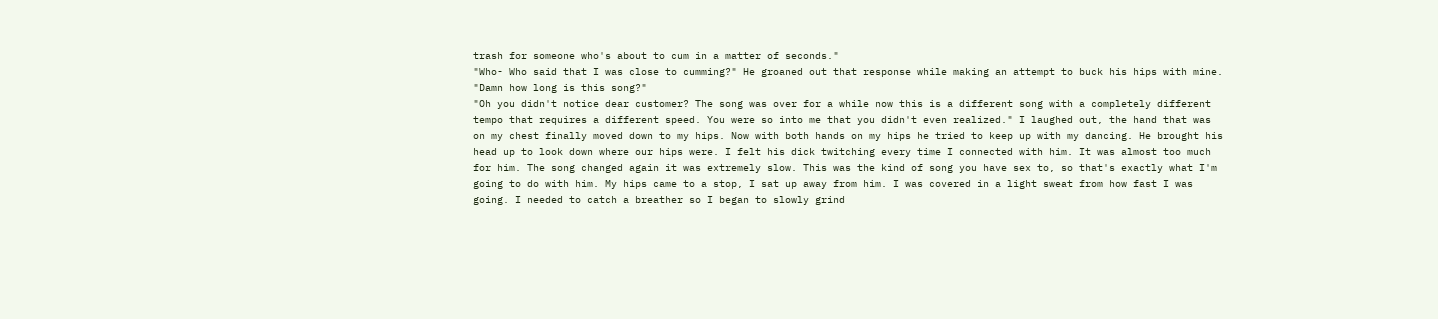trash for someone who's about to cum in a matter of seconds."
"Who- Who said that I was close to cumming?" He groaned out that response while making an attempt to buck his hips with mine. "Damn how long is this song?"
"Oh you didn't notice dear customer? The song was over for a while now this is a different song with a completely different tempo that requires a different speed. You were so into me that you didn't even realized." I laughed out, the hand that was on my chest finally moved down to my hips. Now with both hands on my hips he tried to keep up with my dancing. He brought his head up to look down where our hips were. I felt his dick twitching every time I connected with him. It was almost too much for him. The song changed again it was extremely slow. This was the kind of song you have sex to, so that's exactly what I'm going to do with him. My hips came to a stop, I sat up away from him. I was covered in a light sweat from how fast I was going. I needed to catch a breather so I began to slowly grind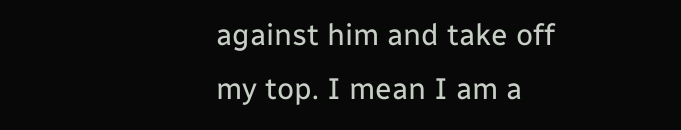against him and take off my top. I mean I am a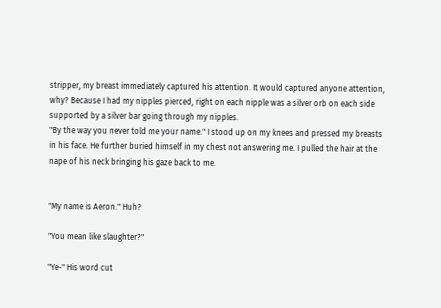stripper, my breast immediately captured his attention. It would captured anyone attention, why? Because I had my nipples pierced, right on each nipple was a silver orb on each side supported by a silver bar going through my nipples.
"By the way you never told me your name." I stood up on my knees and pressed my breasts in his face. He further buried himself in my chest not answering me. I pulled the hair at the nape of his neck bringing his gaze back to me.


"My name is Aeron." Huh?

"You mean like slaughter?"

"Ye-" His word cut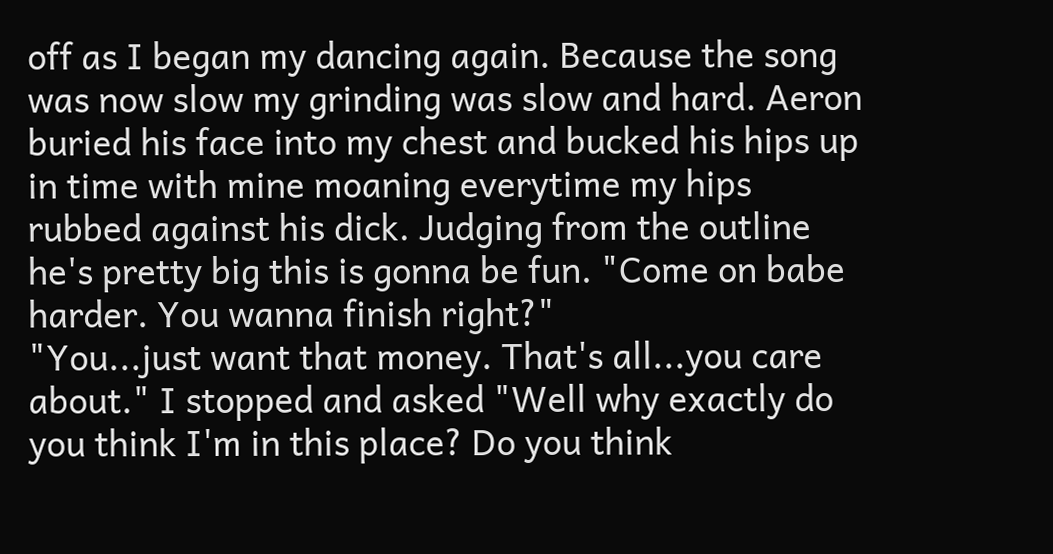off as I began my dancing again. Because the song was now slow my grinding was slow and hard. Aeron buried his face into my chest and bucked his hips up in time with mine moaning everytime my hips rubbed against his dick. Judging from the outline he's pretty big this is gonna be fun. "Come on babe harder. You wanna finish right?"
"You...just want that money. That's all...you care about." I stopped and asked "Well why exactly do you think I'm in this place? Do you think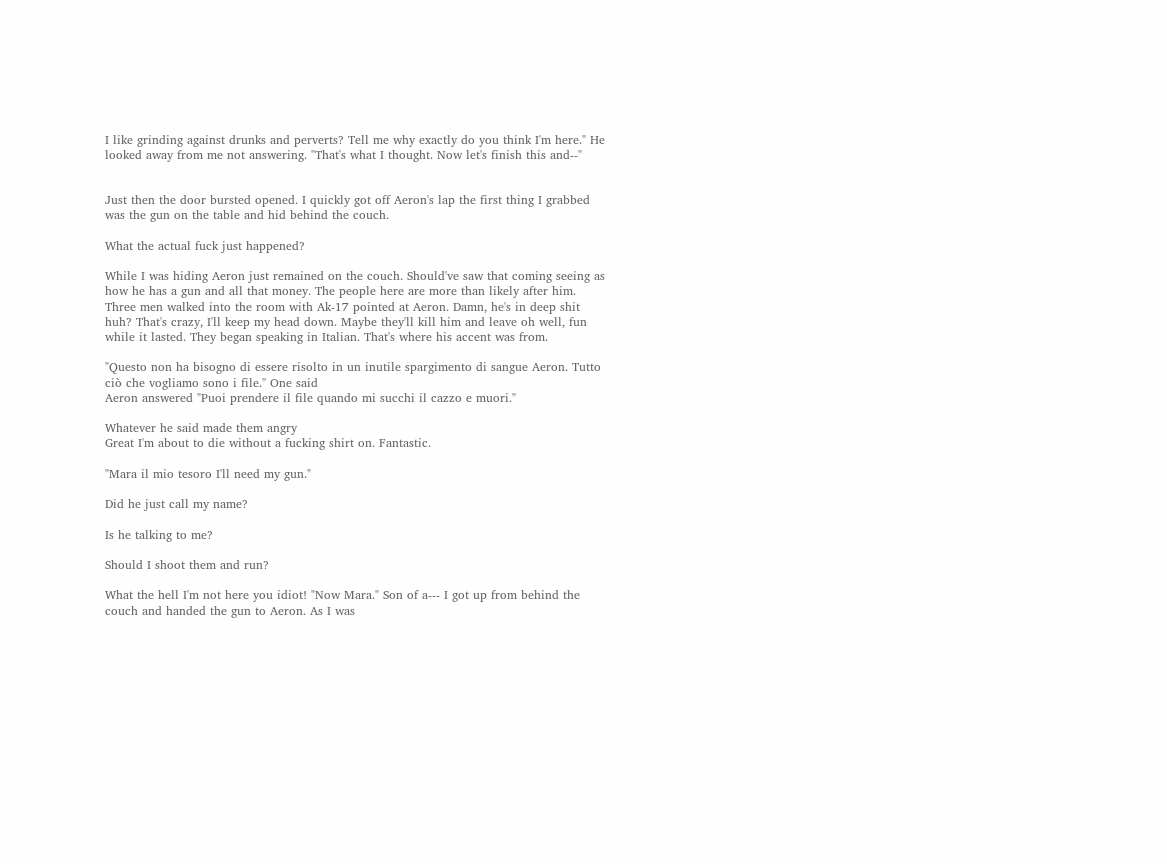I like grinding against drunks and perverts? Tell me why exactly do you think I'm here." He looked away from me not answering. "That's what I thought. Now let's finish this and--"


Just then the door bursted opened. I quickly got off Aeron's lap the first thing I grabbed was the gun on the table and hid behind the couch.

What the actual fuck just happened?

While I was hiding Aeron just remained on the couch. Should've saw that coming seeing as how he has a gun and all that money. The people here are more than likely after him. Three men walked into the room with Ak-17 pointed at Aeron. Damn, he's in deep shit huh? That's crazy, I'll keep my head down. Maybe they'll kill him and leave oh well, fun while it lasted. They began speaking in Italian. That's where his accent was from.

"Questo non ha bisogno di essere risolto in un inutile spargimento di sangue Aeron. Tutto ciò che vogliamo sono i file." One said
Aeron answered "Puoi prendere il file quando mi succhi il cazzo e muori."

Whatever he said made them angry
Great I'm about to die without a fucking shirt on. Fantastic.

"Mara il mio tesoro I'll need my gun."

Did he just call my name?

Is he talking to me?

Should I shoot them and run?

What the hell I'm not here you idiot! "Now Mara." Son of a--- I got up from behind the couch and handed the gun to Aeron. As I was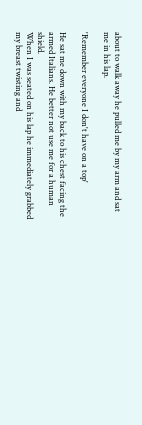about to walk away he pulled me by my arm and sat me in his lap.

'Remember everyone I don't have on a top'

He sat me down with my back to his chest facing the armed Italians. He better not use me for a human shield.
When I was seated on his lap he immediately grabbed my breast twisting and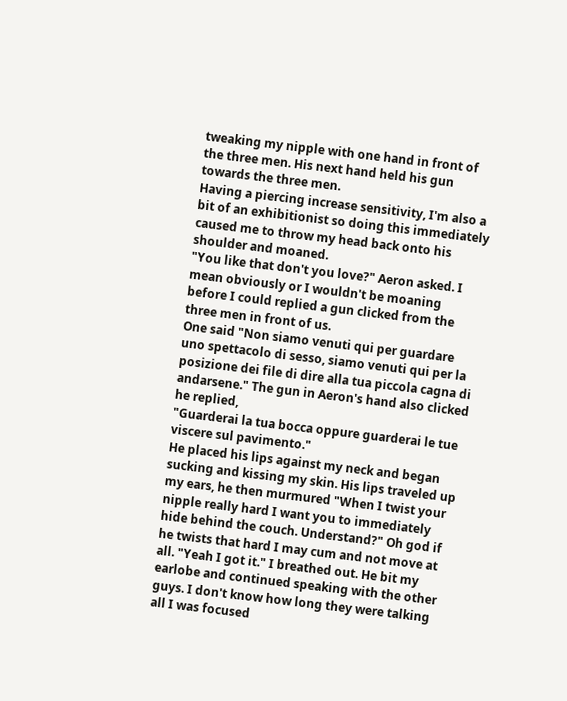tweaking my nipple with one hand in front of the three men. His next hand held his gun towards the three men.
Having a piercing increase sensitivity, I'm also a bit of an exhibitionist so doing this immediately caused me to throw my head back onto his shoulder and moaned.
"You like that don't you love?" Aeron asked. I mean obviously or I wouldn't be moaning before I could replied a gun clicked from the three men in front of us.
One said "Non siamo venuti qui per guardare uno spettacolo di sesso, siamo venuti qui per la posizione dei file di dire alla tua piccola cagna di andarsene." The gun in Aeron's hand also clicked he replied,
"Guarderai la tua bocca oppure guarderai le tue viscere sul pavimento."
He placed his lips against my neck and began sucking and kissing my skin. His lips traveled up my ears, he then murmured "When I twist your nipple really hard I want you to immediately hide behind the couch. Understand?" Oh god if he twists that hard I may cum and not move at all. "Yeah I got it." I breathed out. He bit my earlobe and continued speaking with the other guys. I don't know how long they were talking all I was focused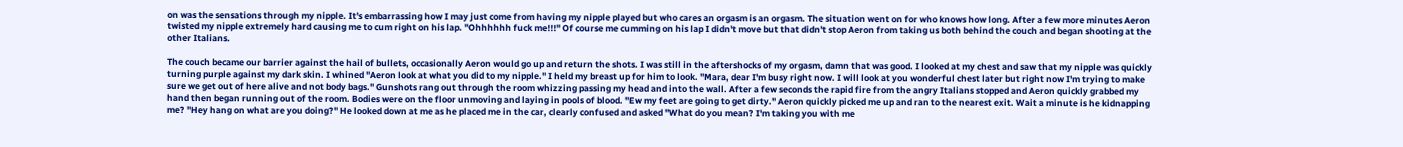on was the sensations through my nipple. It's embarrassing how I may just come from having my nipple played but who cares an orgasm is an orgasm. The situation went on for who knows how long. After a few more minutes Aeron twisted my nipple extremely hard causing me to cum right on his lap. "Ohhhhhh fuck me!!!" Of course me cumming on his lap I didn't move but that didn't stop Aeron from taking us both behind the couch and began shooting at the other Italians.

The couch became our barrier against the hail of bullets, occasionally Aeron would go up and return the shots. I was still in the aftershocks of my orgasm, damn that was good. I looked at my chest and saw that my nipple was quickly turning purple against my dark skin. I whined "Aeron look at what you did to my nipple." I held my breast up for him to look. "Mara, dear I'm busy right now. I will look at you wonderful chest later but right now I'm trying to make sure we get out of here alive and not body bags." Gunshots rang out through the room whizzing passing my head and into the wall. After a few seconds the rapid fire from the angry Italians stopped and Aeron quickly grabbed my hand then began running out of the room. Bodies were on the floor unmoving and laying in pools of blood. "Ew my feet are going to get dirty." Aeron quickly picked me up and ran to the nearest exit. Wait a minute is he kidnapping me? "Hey hang on what are you doing?" He looked down at me as he placed me in the car, clearly confused and asked "What do you mean? I'm taking you with me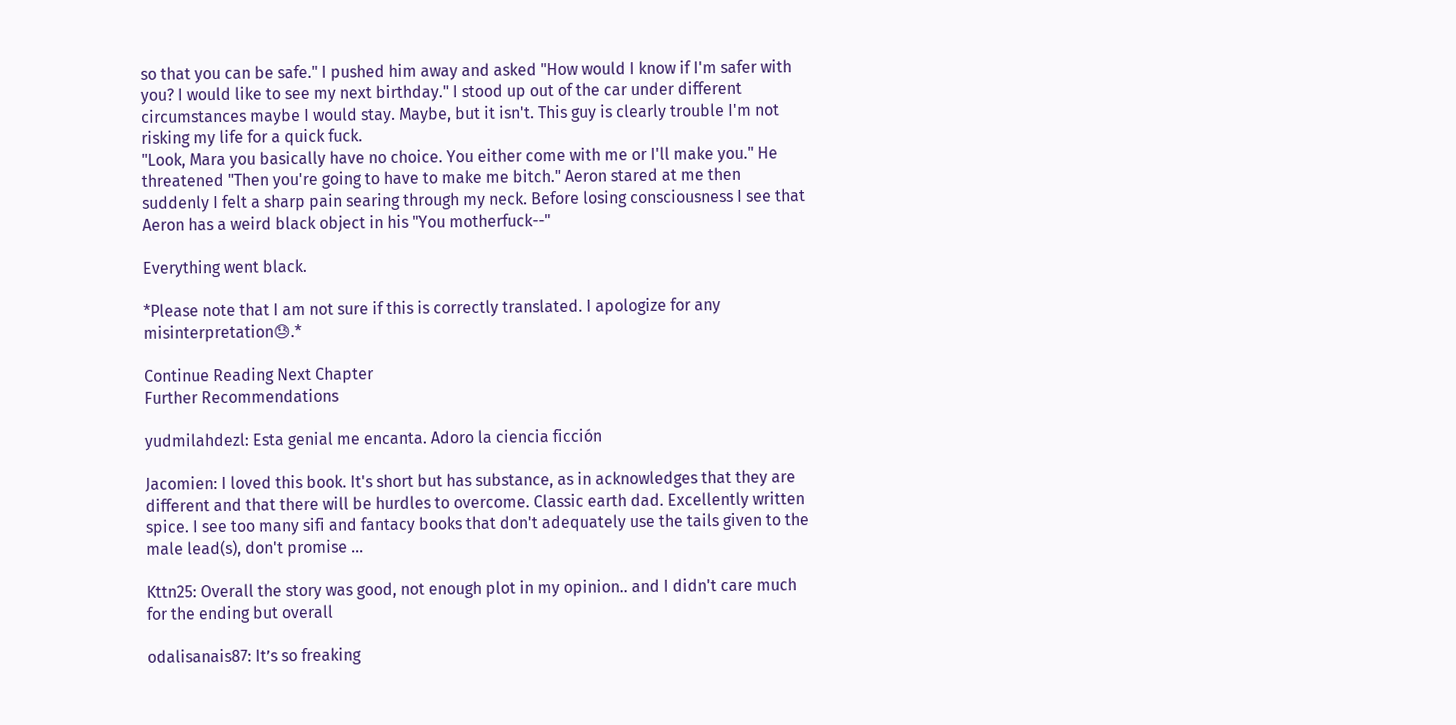so that you can be safe." I pushed him away and asked "How would I know if I'm safer with you? I would like to see my next birthday." I stood up out of the car under different circumstances maybe I would stay. Maybe, but it isn't. This guy is clearly trouble I'm not risking my life for a quick fuck.
"Look, Mara you basically have no choice. You either come with me or I'll make you." He threatened "Then you're going to have to make me bitch." Aeron stared at me then suddenly I felt a sharp pain searing through my neck. Before losing consciousness I see that Aeron has a weird black object in his "You motherfuck--"

Everything went black.

*Please note that I am not sure if this is correctly translated. I apologize for any misinterpretation😓.*

Continue Reading Next Chapter
Further Recommendations

yudmilahdezl: Esta genial me encanta. Adoro la ciencia ficción

Jacomien: I loved this book. It's short but has substance, as in acknowledges that they are different and that there will be hurdles to overcome. Classic earth dad. Excellently written spice. I see too many sifi and fantacy books that don't adequately use the tails given to the male lead(s), don't promise ...

Kttn25: Overall the story was good, not enough plot in my opinion.. and I didn't care much for the ending but overall

odalisanais87: It’s so freaking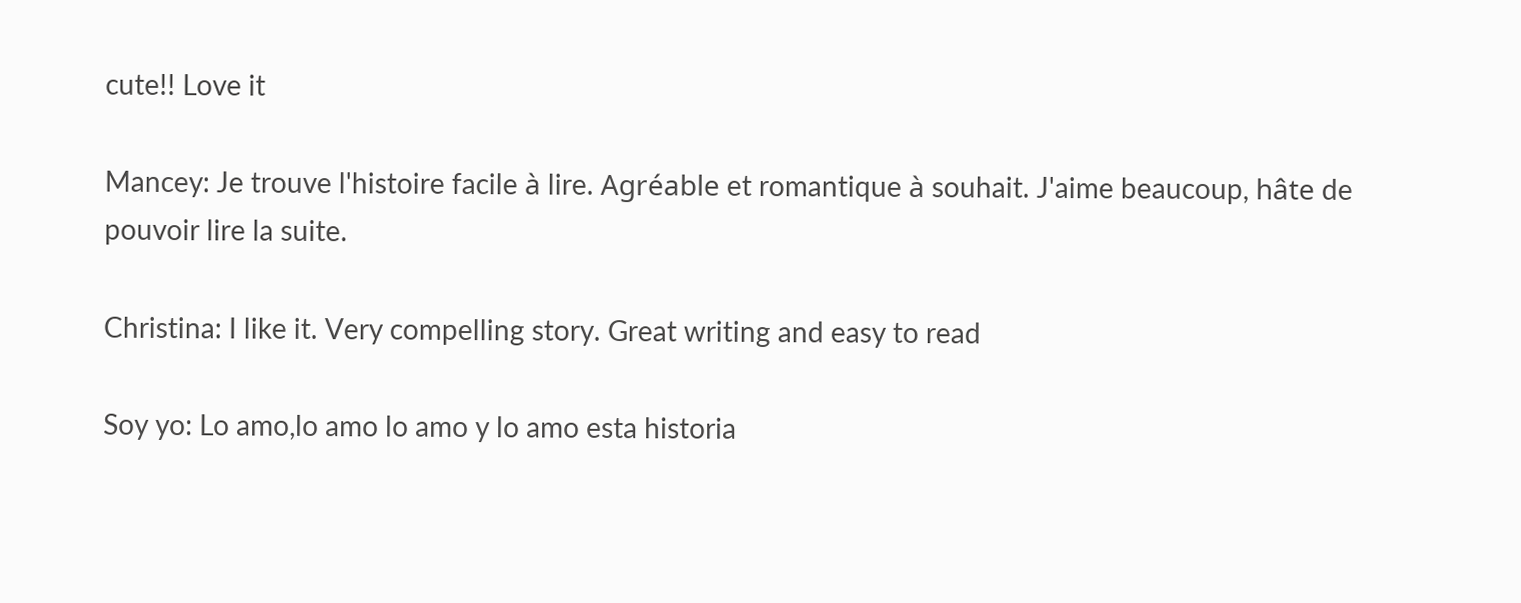cute!! Love it

Mancey: Je trouve l'histoire facile à lire. Agréable et romantique à souhait. J'aime beaucoup, hâte de pouvoir lire la suite.

Christina: I like it. Very compelling story. Great writing and easy to read

Soy yo: Lo amo,lo amo lo amo y lo amo esta historia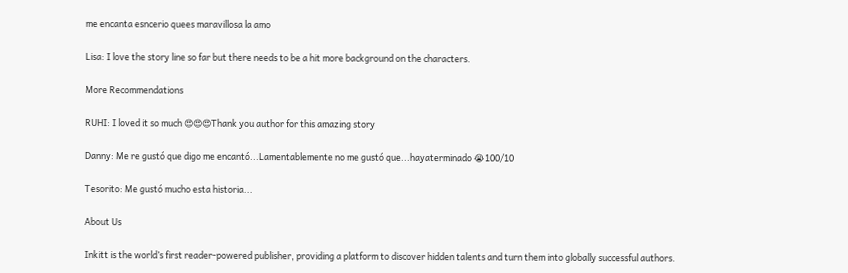me encanta esncerio quees maravillosa la amo

Lisa: I love the story line so far but there needs to be a hit more background on the characters.

More Recommendations

RUHI: I loved it so much 😍😍😍Thank you author for this amazing story

Danny: Me re gustó que digo me encantó...Lamentablemente no me gustó que...hayaterminado 😭100/10

Tesorito: Me gustó mucho esta historia...

About Us

Inkitt is the world’s first reader-powered publisher, providing a platform to discover hidden talents and turn them into globally successful authors.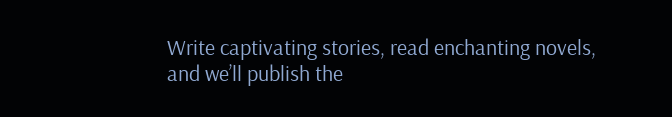Write captivating stories, read enchanting novels, and we’ll publish the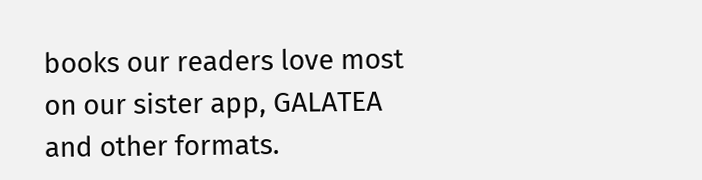books our readers love most on our sister app, GALATEA and other formats.